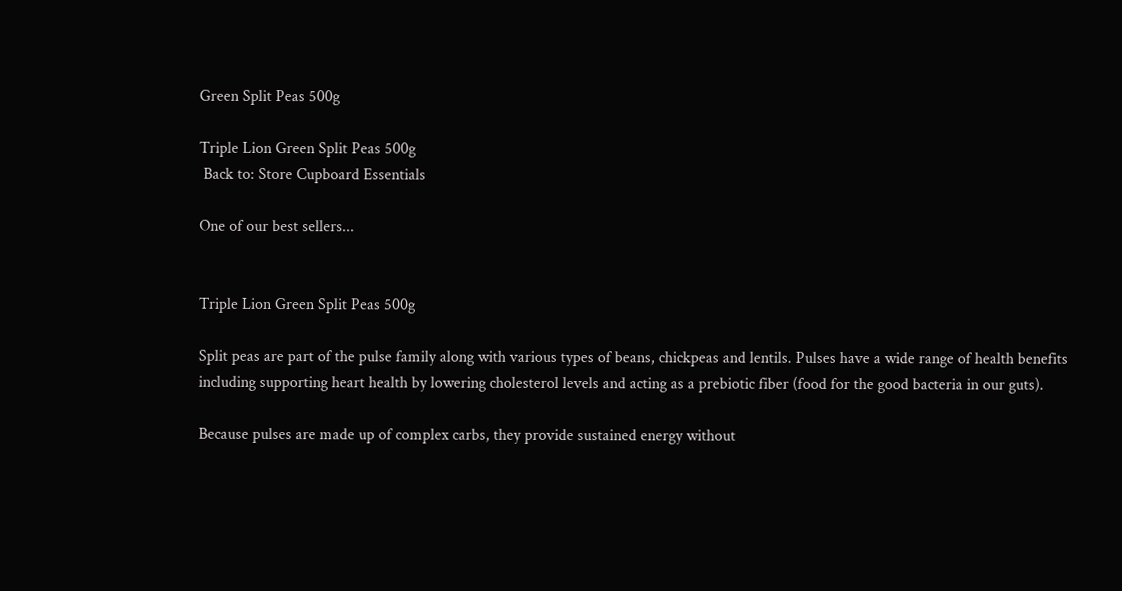Green Split Peas 500g

Triple Lion Green Split Peas 500g
 Back to: Store Cupboard Essentials

One of our best sellers...


Triple Lion Green Split Peas 500g

Split peas are part of the pulse family along with various types of beans, chickpeas and lentils. Pulses have a wide range of health benefits including supporting heart health by lowering cholesterol levels and acting as a prebiotic fiber (food for the good bacteria in our guts).

Because pulses are made up of complex carbs, they provide sustained energy without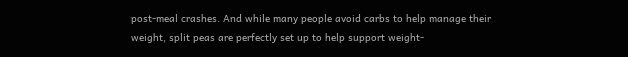post-meal crashes. And while many people avoid carbs to help manage their weight, split peas are perfectly set up to help support weight-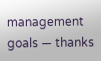management goals — thanks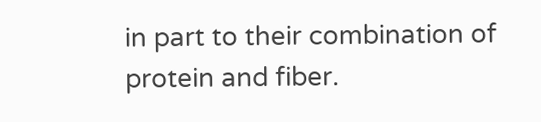in part to their combination of protein and fiber.